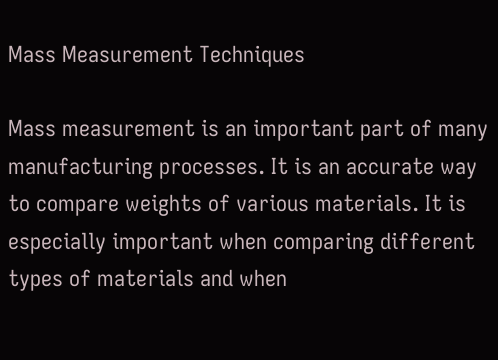Mass Measurement Techniques

Mass measurement is an important part of many manufacturing processes. It is an accurate way to compare weights of various materials. It is especially important when comparing different types of materials and when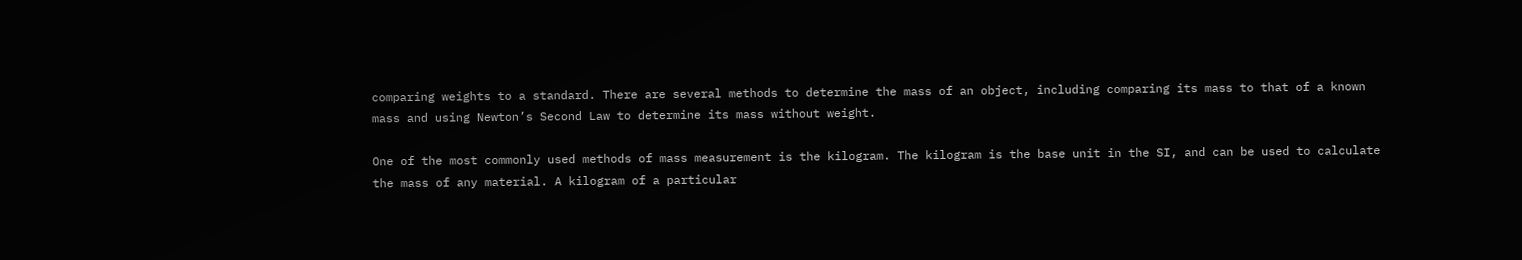comparing weights to a standard. There are several methods to determine the mass of an object, including comparing its mass to that of a known mass and using Newton’s Second Law to determine its mass without weight.

One of the most commonly used methods of mass measurement is the kilogram. The kilogram is the base unit in the SI, and can be used to calculate the mass of any material. A kilogram of a particular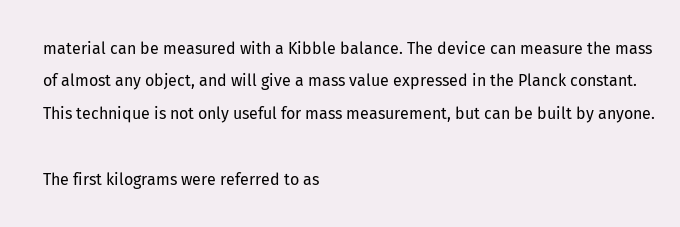material can be measured with a Kibble balance. The device can measure the mass of almost any object, and will give a mass value expressed in the Planck constant. This technique is not only useful for mass measurement, but can be built by anyone.

The first kilograms were referred to as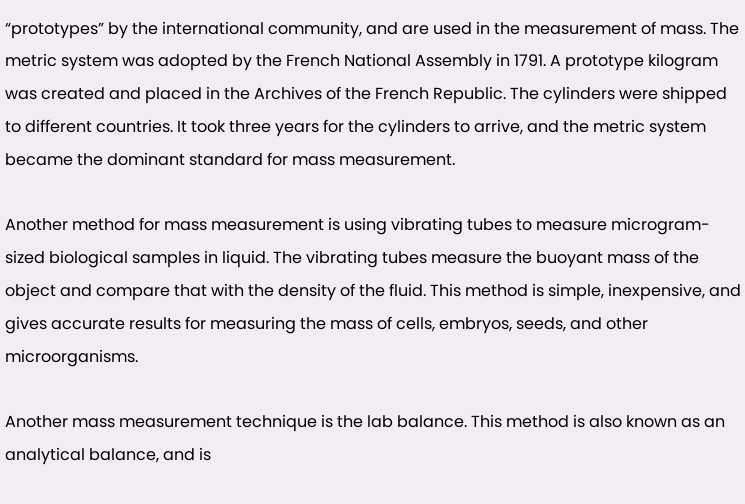“prototypes” by the international community, and are used in the measurement of mass. The metric system was adopted by the French National Assembly in 1791. A prototype kilogram was created and placed in the Archives of the French Republic. The cylinders were shipped to different countries. It took three years for the cylinders to arrive, and the metric system became the dominant standard for mass measurement.

Another method for mass measurement is using vibrating tubes to measure microgram-sized biological samples in liquid. The vibrating tubes measure the buoyant mass of the object and compare that with the density of the fluid. This method is simple, inexpensive, and gives accurate results for measuring the mass of cells, embryos, seeds, and other microorganisms.

Another mass measurement technique is the lab balance. This method is also known as an analytical balance, and is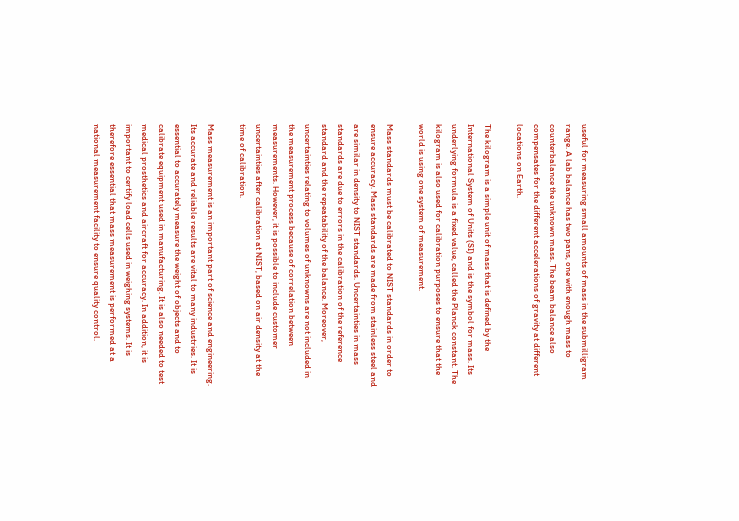useful for measuring small amounts of mass in the submilligram range. A lab balance has two pans, one with enough mass to counterbalance the unknown mass. The beam balance also compensates for the different accelerations of gravity at different locations on Earth.

The kilogram is a simple unit of mass that is defined by the International System of Units (SI) and is the symbol for mass. Its underlying formula is a fixed value, called the Planck constant. The kilogram is also used for calibration purposes to ensure that the world is using one system of measurement.

Mass standards must be calibrated to NIST standards in order to ensure accuracy. Mass standards are made from stainless steel and are similar in density to NIST standards. Uncertainties in mass standards are due to errors in the calibration of the reference standard and the repeatability of the balance. Moreover, uncertainties relating to volumes of unknowns are not included in the measurement process because of correlation between measurements. However, it is possible to include customer uncertainties after calibration at NIST, based on air density at the time of calibration.

Mass measurement is an important part of science and engineering. Its accurate and reliable results are vital to many industries. It is essential to accurately measure the weight of objects and to calibrate equipment used in manufacturing. It is also needed to test medical prosthetics and aircraft for accuracy. In addition, it is important to certify load cells used in weighing systems. It is therefore essential that mass measurement is performed at a national measurement facility to ensure quality control.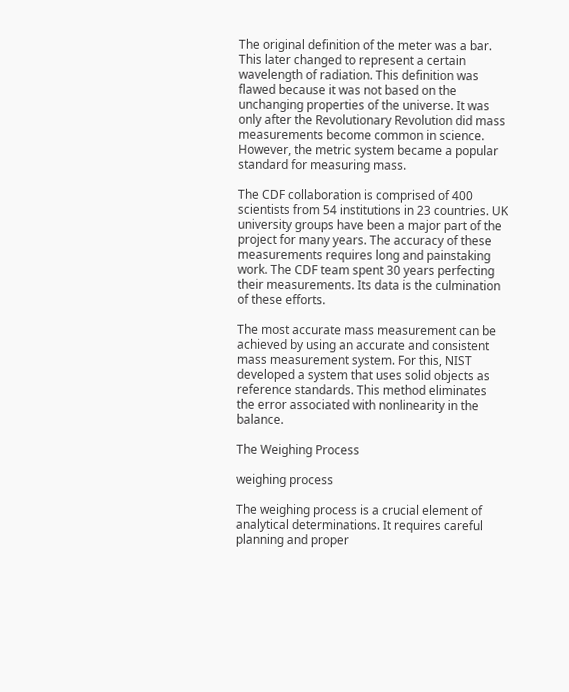The original definition of the meter was a bar. This later changed to represent a certain wavelength of radiation. This definition was flawed because it was not based on the unchanging properties of the universe. It was only after the Revolutionary Revolution did mass measurements become common in science. However, the metric system became a popular standard for measuring mass.

The CDF collaboration is comprised of 400 scientists from 54 institutions in 23 countries. UK university groups have been a major part of the project for many years. The accuracy of these measurements requires long and painstaking work. The CDF team spent 30 years perfecting their measurements. Its data is the culmination of these efforts.

The most accurate mass measurement can be achieved by using an accurate and consistent mass measurement system. For this, NIST developed a system that uses solid objects as reference standards. This method eliminates the error associated with nonlinearity in the balance.

The Weighing Process

weighing process

The weighing process is a crucial element of analytical determinations. It requires careful planning and proper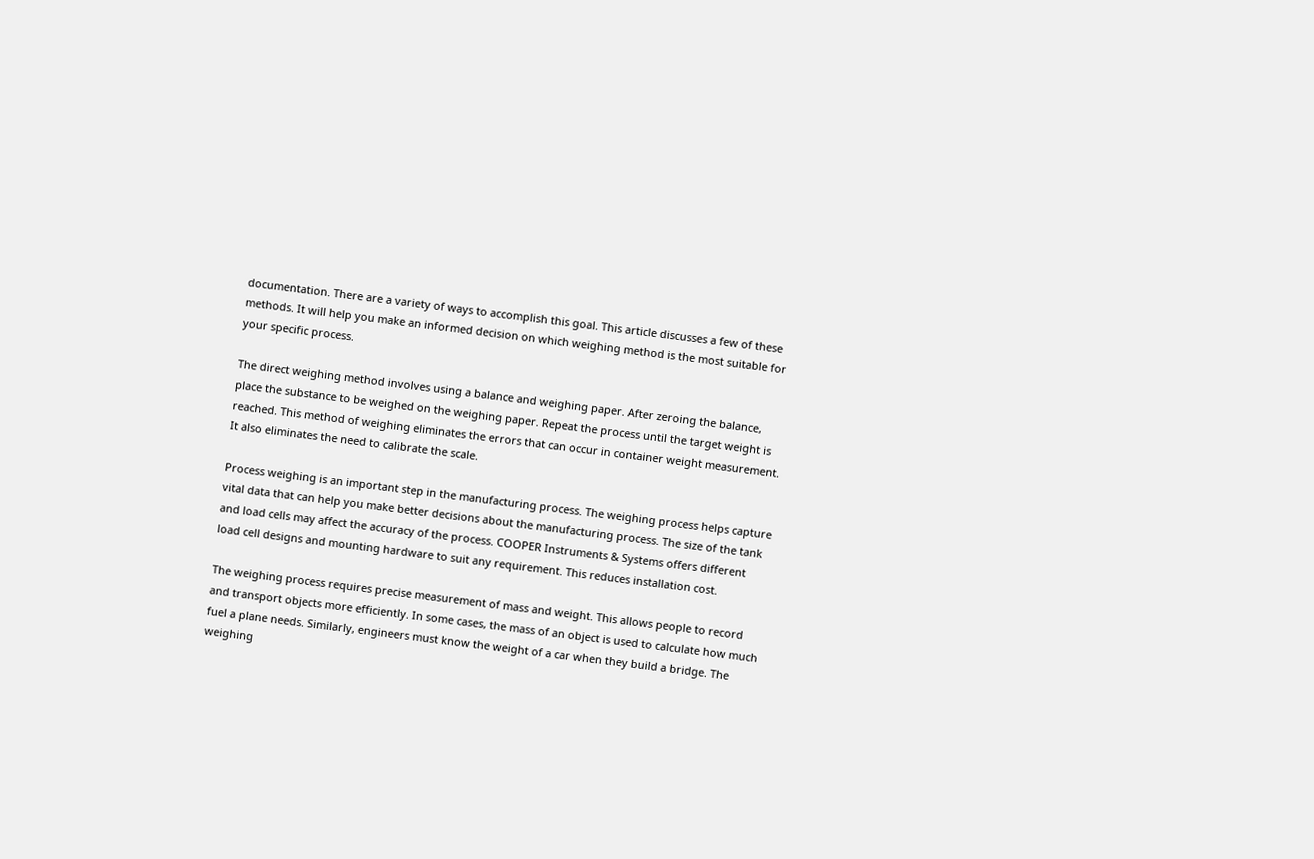documentation. There are a variety of ways to accomplish this goal. This article discusses a few of these methods. It will help you make an informed decision on which weighing method is the most suitable for your specific process.

The direct weighing method involves using a balance and weighing paper. After zeroing the balance, place the substance to be weighed on the weighing paper. Repeat the process until the target weight is reached. This method of weighing eliminates the errors that can occur in container weight measurement. It also eliminates the need to calibrate the scale.

Process weighing is an important step in the manufacturing process. The weighing process helps capture vital data that can help you make better decisions about the manufacturing process. The size of the tank and load cells may affect the accuracy of the process. COOPER Instruments & Systems offers different load cell designs and mounting hardware to suit any requirement. This reduces installation cost.

The weighing process requires precise measurement of mass and weight. This allows people to record and transport objects more efficiently. In some cases, the mass of an object is used to calculate how much fuel a plane needs. Similarly, engineers must know the weight of a car when they build a bridge. The weighing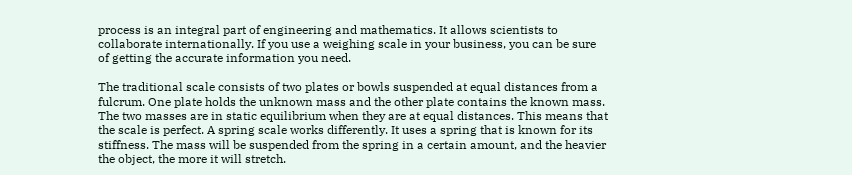process is an integral part of engineering and mathematics. It allows scientists to collaborate internationally. If you use a weighing scale in your business, you can be sure of getting the accurate information you need.

The traditional scale consists of two plates or bowls suspended at equal distances from a fulcrum. One plate holds the unknown mass and the other plate contains the known mass. The two masses are in static equilibrium when they are at equal distances. This means that the scale is perfect. A spring scale works differently. It uses a spring that is known for its stiffness. The mass will be suspended from the spring in a certain amount, and the heavier the object, the more it will stretch.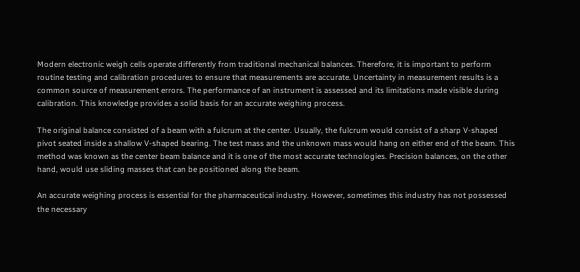Modern electronic weigh cells operate differently from traditional mechanical balances. Therefore, it is important to perform routine testing and calibration procedures to ensure that measurements are accurate. Uncertainty in measurement results is a common source of measurement errors. The performance of an instrument is assessed and its limitations made visible during calibration. This knowledge provides a solid basis for an accurate weighing process.

The original balance consisted of a beam with a fulcrum at the center. Usually, the fulcrum would consist of a sharp V-shaped pivot seated inside a shallow V-shaped bearing. The test mass and the unknown mass would hang on either end of the beam. This method was known as the center beam balance and it is one of the most accurate technologies. Precision balances, on the other hand, would use sliding masses that can be positioned along the beam.

An accurate weighing process is essential for the pharmaceutical industry. However, sometimes this industry has not possessed the necessary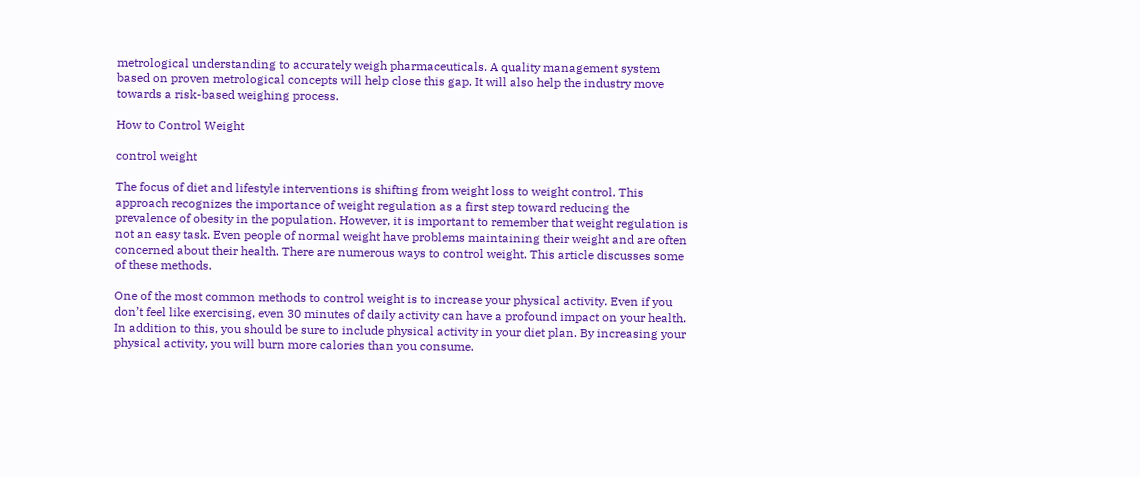metrological understanding to accurately weigh pharmaceuticals. A quality management system based on proven metrological concepts will help close this gap. It will also help the industry move towards a risk-based weighing process.

How to Control Weight

control weight

The focus of diet and lifestyle interventions is shifting from weight loss to weight control. This approach recognizes the importance of weight regulation as a first step toward reducing the prevalence of obesity in the population. However, it is important to remember that weight regulation is not an easy task. Even people of normal weight have problems maintaining their weight and are often concerned about their health. There are numerous ways to control weight. This article discusses some of these methods.

One of the most common methods to control weight is to increase your physical activity. Even if you don’t feel like exercising, even 30 minutes of daily activity can have a profound impact on your health. In addition to this, you should be sure to include physical activity in your diet plan. By increasing your physical activity, you will burn more calories than you consume.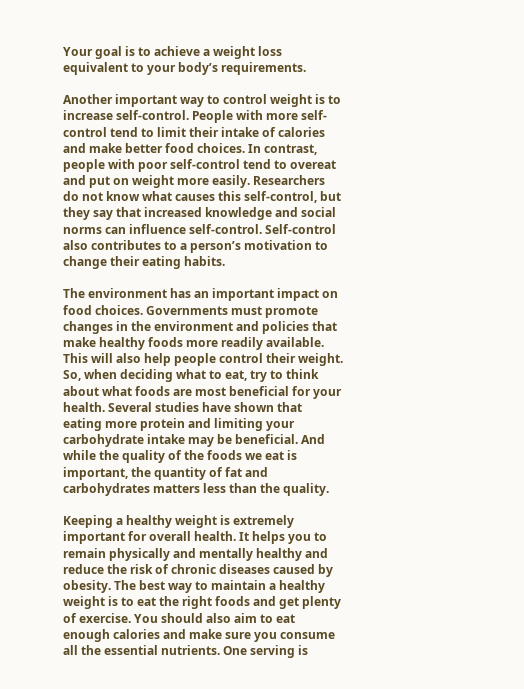Your goal is to achieve a weight loss equivalent to your body’s requirements.

Another important way to control weight is to increase self-control. People with more self-control tend to limit their intake of calories and make better food choices. In contrast, people with poor self-control tend to overeat and put on weight more easily. Researchers do not know what causes this self-control, but they say that increased knowledge and social norms can influence self-control. Self-control also contributes to a person’s motivation to change their eating habits.

The environment has an important impact on food choices. Governments must promote changes in the environment and policies that make healthy foods more readily available. This will also help people control their weight. So, when deciding what to eat, try to think about what foods are most beneficial for your health. Several studies have shown that eating more protein and limiting your carbohydrate intake may be beneficial. And while the quality of the foods we eat is important, the quantity of fat and carbohydrates matters less than the quality.

Keeping a healthy weight is extremely important for overall health. It helps you to remain physically and mentally healthy and reduce the risk of chronic diseases caused by obesity. The best way to maintain a healthy weight is to eat the right foods and get plenty of exercise. You should also aim to eat enough calories and make sure you consume all the essential nutrients. One serving is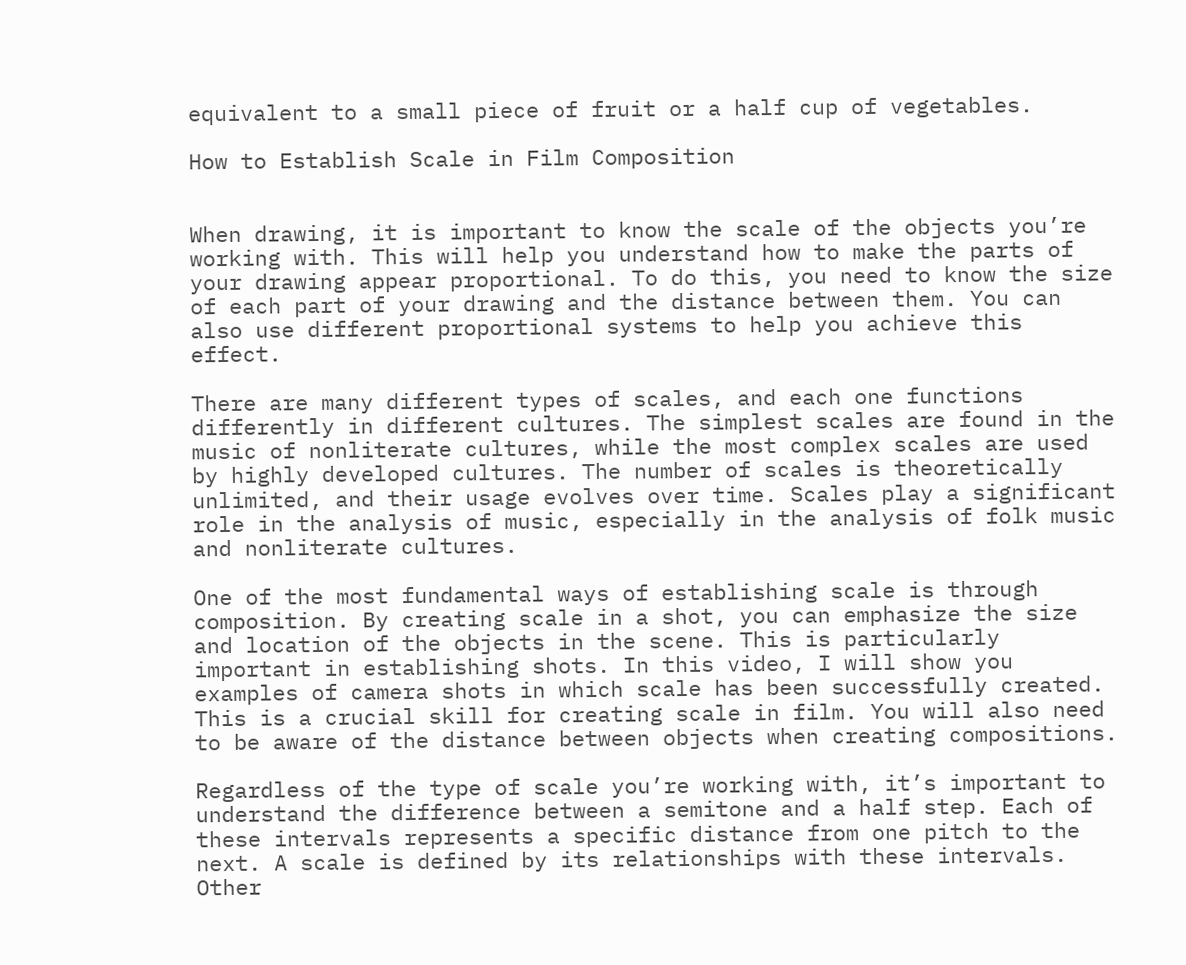equivalent to a small piece of fruit or a half cup of vegetables.

How to Establish Scale in Film Composition


When drawing, it is important to know the scale of the objects you’re working with. This will help you understand how to make the parts of your drawing appear proportional. To do this, you need to know the size of each part of your drawing and the distance between them. You can also use different proportional systems to help you achieve this effect.

There are many different types of scales, and each one functions differently in different cultures. The simplest scales are found in the music of nonliterate cultures, while the most complex scales are used by highly developed cultures. The number of scales is theoretically unlimited, and their usage evolves over time. Scales play a significant role in the analysis of music, especially in the analysis of folk music and nonliterate cultures.

One of the most fundamental ways of establishing scale is through composition. By creating scale in a shot, you can emphasize the size and location of the objects in the scene. This is particularly important in establishing shots. In this video, I will show you examples of camera shots in which scale has been successfully created. This is a crucial skill for creating scale in film. You will also need to be aware of the distance between objects when creating compositions.

Regardless of the type of scale you’re working with, it’s important to understand the difference between a semitone and a half step. Each of these intervals represents a specific distance from one pitch to the next. A scale is defined by its relationships with these intervals. Other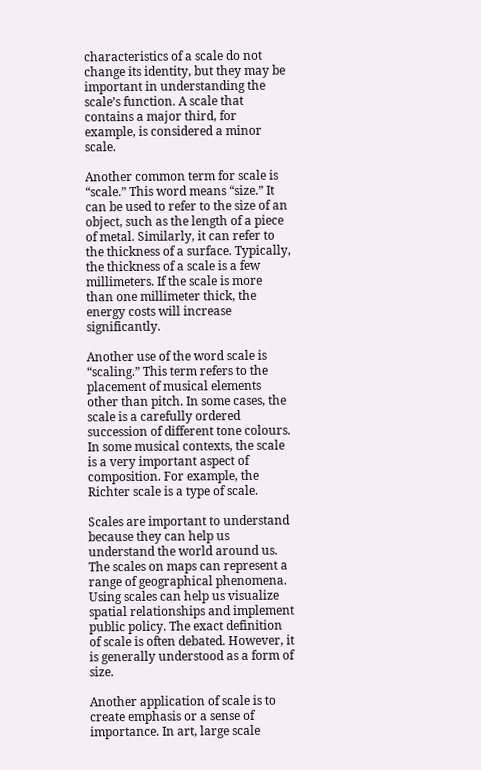characteristics of a scale do not change its identity, but they may be important in understanding the scale’s function. A scale that contains a major third, for example, is considered a minor scale.

Another common term for scale is “scale.” This word means “size.” It can be used to refer to the size of an object, such as the length of a piece of metal. Similarly, it can refer to the thickness of a surface. Typically, the thickness of a scale is a few millimeters. If the scale is more than one millimeter thick, the energy costs will increase significantly.

Another use of the word scale is “scaling.” This term refers to the placement of musical elements other than pitch. In some cases, the scale is a carefully ordered succession of different tone colours. In some musical contexts, the scale is a very important aspect of composition. For example, the Richter scale is a type of scale.

Scales are important to understand because they can help us understand the world around us. The scales on maps can represent a range of geographical phenomena. Using scales can help us visualize spatial relationships and implement public policy. The exact definition of scale is often debated. However, it is generally understood as a form of size.

Another application of scale is to create emphasis or a sense of importance. In art, large scale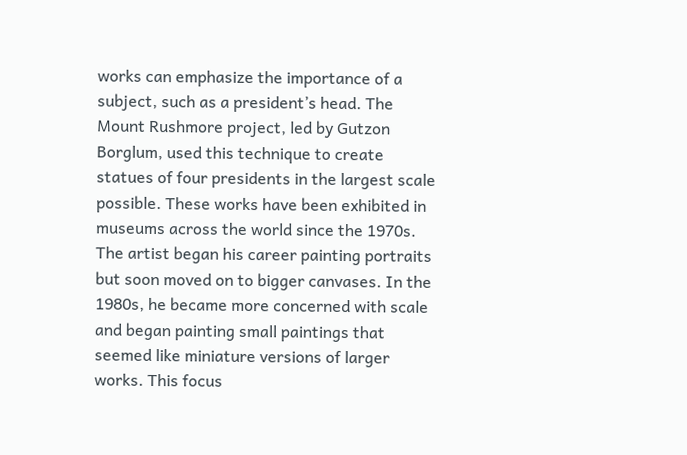works can emphasize the importance of a subject, such as a president’s head. The Mount Rushmore project, led by Gutzon Borglum, used this technique to create statues of four presidents in the largest scale possible. These works have been exhibited in museums across the world since the 1970s. The artist began his career painting portraits but soon moved on to bigger canvases. In the 1980s, he became more concerned with scale and began painting small paintings that seemed like miniature versions of larger works. This focus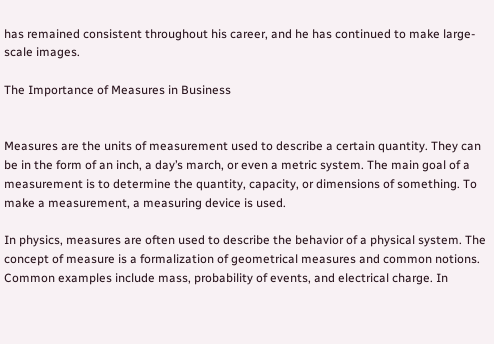has remained consistent throughout his career, and he has continued to make large-scale images.

The Importance of Measures in Business


Measures are the units of measurement used to describe a certain quantity. They can be in the form of an inch, a day’s march, or even a metric system. The main goal of a measurement is to determine the quantity, capacity, or dimensions of something. To make a measurement, a measuring device is used.

In physics, measures are often used to describe the behavior of a physical system. The concept of measure is a formalization of geometrical measures and common notions. Common examples include mass, probability of events, and electrical charge. In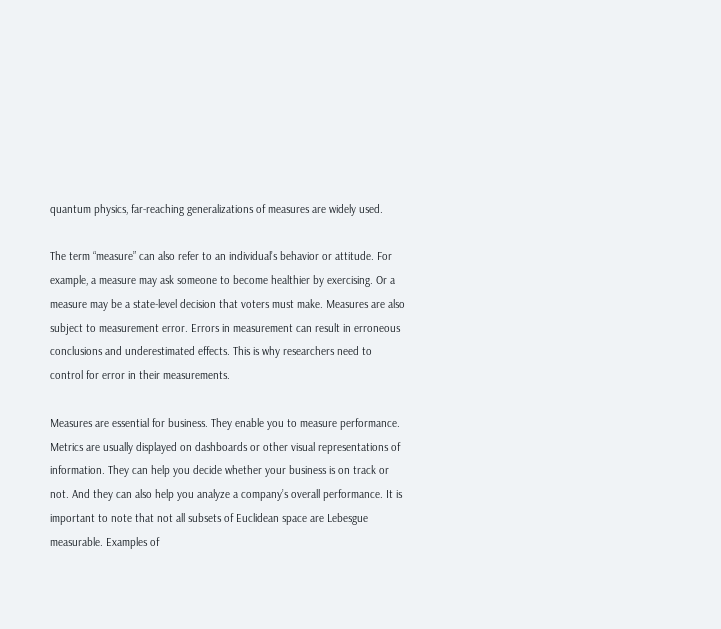quantum physics, far-reaching generalizations of measures are widely used.

The term “measure” can also refer to an individual’s behavior or attitude. For example, a measure may ask someone to become healthier by exercising. Or a measure may be a state-level decision that voters must make. Measures are also subject to measurement error. Errors in measurement can result in erroneous conclusions and underestimated effects. This is why researchers need to control for error in their measurements.

Measures are essential for business. They enable you to measure performance. Metrics are usually displayed on dashboards or other visual representations of information. They can help you decide whether your business is on track or not. And they can also help you analyze a company’s overall performance. It is important to note that not all subsets of Euclidean space are Lebesgue measurable. Examples of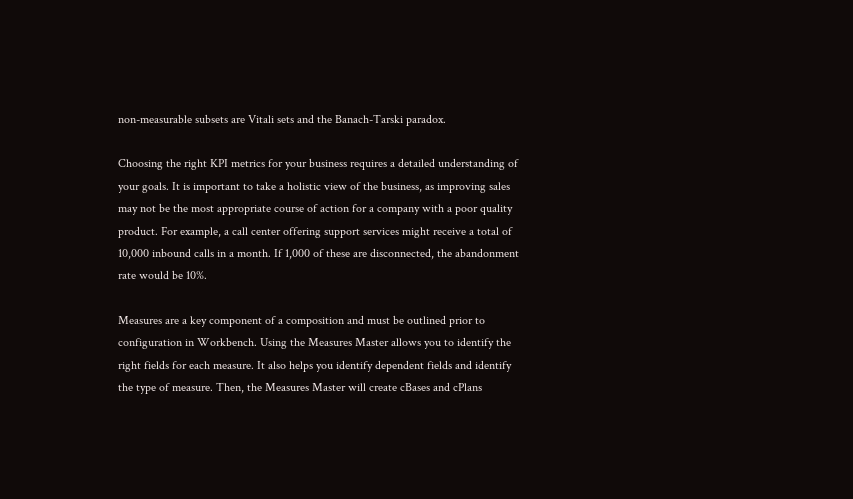non-measurable subsets are Vitali sets and the Banach-Tarski paradox.

Choosing the right KPI metrics for your business requires a detailed understanding of your goals. It is important to take a holistic view of the business, as improving sales may not be the most appropriate course of action for a company with a poor quality product. For example, a call center offering support services might receive a total of 10,000 inbound calls in a month. If 1,000 of these are disconnected, the abandonment rate would be 10%.

Measures are a key component of a composition and must be outlined prior to configuration in Workbench. Using the Measures Master allows you to identify the right fields for each measure. It also helps you identify dependent fields and identify the type of measure. Then, the Measures Master will create cBases and cPlans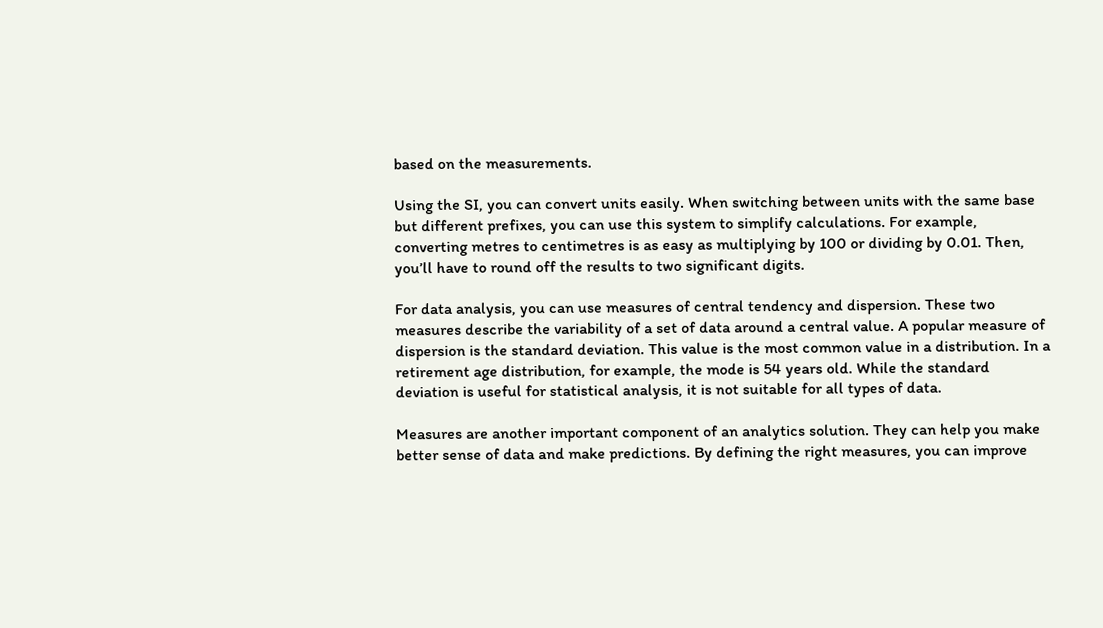based on the measurements.

Using the SI, you can convert units easily. When switching between units with the same base but different prefixes, you can use this system to simplify calculations. For example, converting metres to centimetres is as easy as multiplying by 100 or dividing by 0.01. Then, you’ll have to round off the results to two significant digits.

For data analysis, you can use measures of central tendency and dispersion. These two measures describe the variability of a set of data around a central value. A popular measure of dispersion is the standard deviation. This value is the most common value in a distribution. In a retirement age distribution, for example, the mode is 54 years old. While the standard deviation is useful for statistical analysis, it is not suitable for all types of data.

Measures are another important component of an analytics solution. They can help you make better sense of data and make predictions. By defining the right measures, you can improve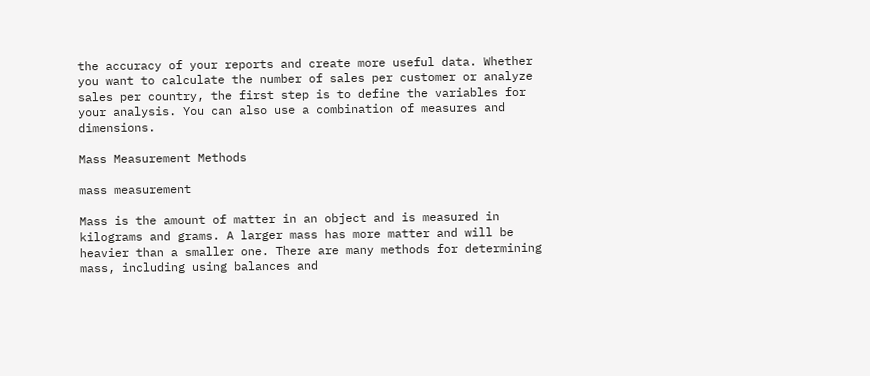the accuracy of your reports and create more useful data. Whether you want to calculate the number of sales per customer or analyze sales per country, the first step is to define the variables for your analysis. You can also use a combination of measures and dimensions.

Mass Measurement Methods

mass measurement

Mass is the amount of matter in an object and is measured in kilograms and grams. A larger mass has more matter and will be heavier than a smaller one. There are many methods for determining mass, including using balances and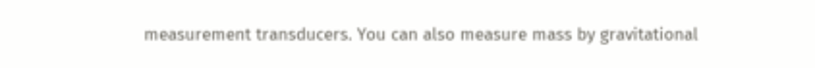measurement transducers. You can also measure mass by gravitational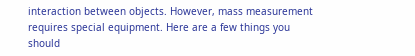interaction between objects. However, mass measurement requires special equipment. Here are a few things you should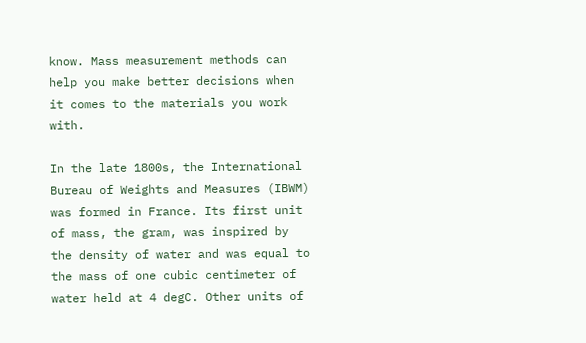know. Mass measurement methods can help you make better decisions when it comes to the materials you work with.

In the late 1800s, the International Bureau of Weights and Measures (IBWM) was formed in France. Its first unit of mass, the gram, was inspired by the density of water and was equal to the mass of one cubic centimeter of water held at 4 degC. Other units of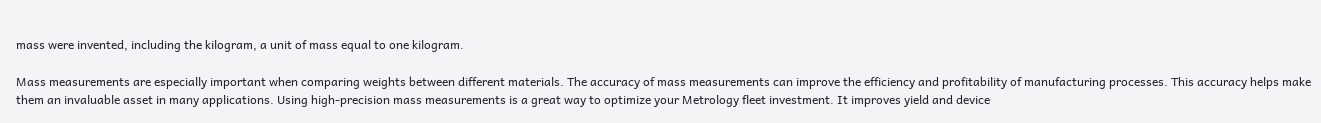mass were invented, including the kilogram, a unit of mass equal to one kilogram.

Mass measurements are especially important when comparing weights between different materials. The accuracy of mass measurements can improve the efficiency and profitability of manufacturing processes. This accuracy helps make them an invaluable asset in many applications. Using high-precision mass measurements is a great way to optimize your Metrology fleet investment. It improves yield and device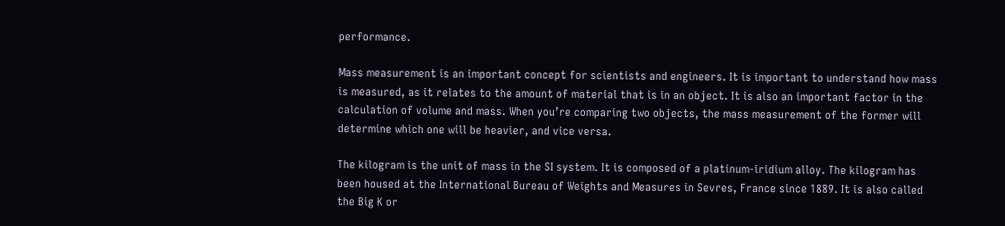performance.

Mass measurement is an important concept for scientists and engineers. It is important to understand how mass is measured, as it relates to the amount of material that is in an object. It is also an important factor in the calculation of volume and mass. When you’re comparing two objects, the mass measurement of the former will determine which one will be heavier, and vice versa.

The kilogram is the unit of mass in the SI system. It is composed of a platinum-iridium alloy. The kilogram has been housed at the International Bureau of Weights and Measures in Sevres, France since 1889. It is also called the Big K or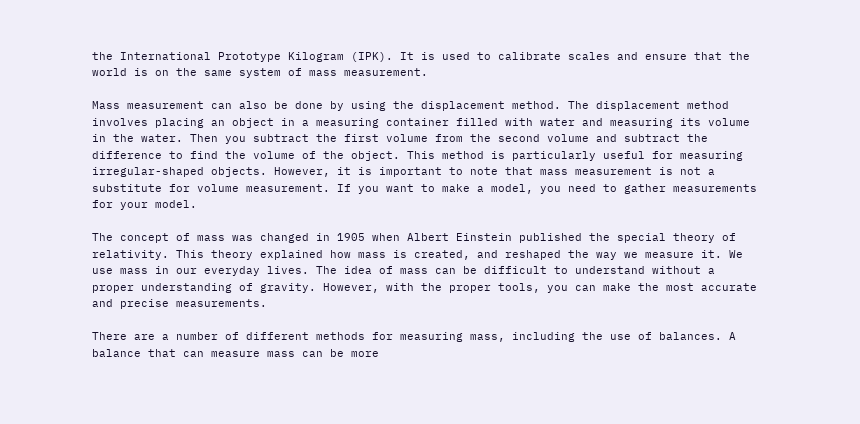the International Prototype Kilogram (IPK). It is used to calibrate scales and ensure that the world is on the same system of mass measurement.

Mass measurement can also be done by using the displacement method. The displacement method involves placing an object in a measuring container filled with water and measuring its volume in the water. Then you subtract the first volume from the second volume and subtract the difference to find the volume of the object. This method is particularly useful for measuring irregular-shaped objects. However, it is important to note that mass measurement is not a substitute for volume measurement. If you want to make a model, you need to gather measurements for your model.

The concept of mass was changed in 1905 when Albert Einstein published the special theory of relativity. This theory explained how mass is created, and reshaped the way we measure it. We use mass in our everyday lives. The idea of mass can be difficult to understand without a proper understanding of gravity. However, with the proper tools, you can make the most accurate and precise measurements.

There are a number of different methods for measuring mass, including the use of balances. A balance that can measure mass can be more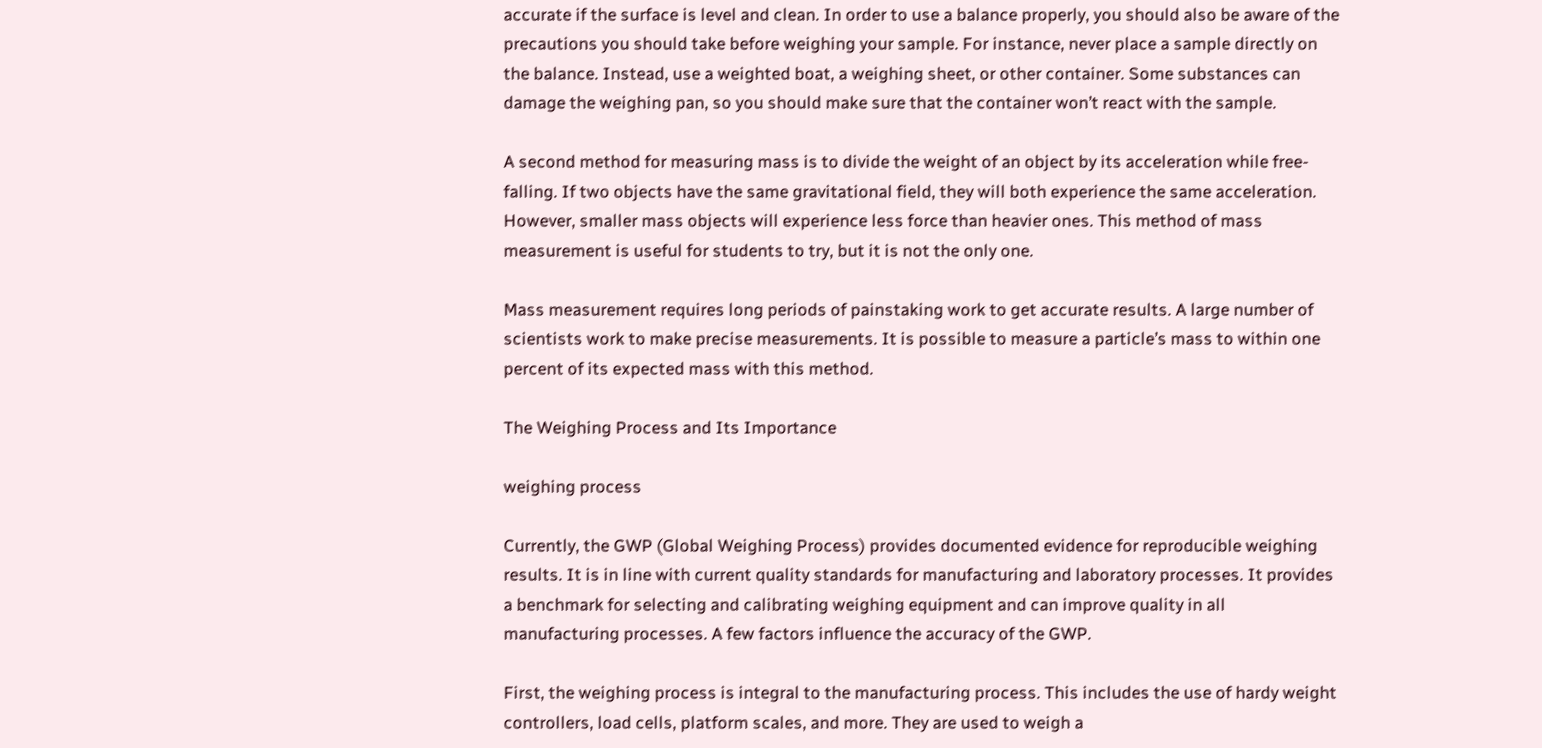accurate if the surface is level and clean. In order to use a balance properly, you should also be aware of the precautions you should take before weighing your sample. For instance, never place a sample directly on the balance. Instead, use a weighted boat, a weighing sheet, or other container. Some substances can damage the weighing pan, so you should make sure that the container won’t react with the sample.

A second method for measuring mass is to divide the weight of an object by its acceleration while free-falling. If two objects have the same gravitational field, they will both experience the same acceleration. However, smaller mass objects will experience less force than heavier ones. This method of mass measurement is useful for students to try, but it is not the only one.

Mass measurement requires long periods of painstaking work to get accurate results. A large number of scientists work to make precise measurements. It is possible to measure a particle’s mass to within one percent of its expected mass with this method.

The Weighing Process and Its Importance

weighing process

Currently, the GWP (Global Weighing Process) provides documented evidence for reproducible weighing results. It is in line with current quality standards for manufacturing and laboratory processes. It provides a benchmark for selecting and calibrating weighing equipment and can improve quality in all manufacturing processes. A few factors influence the accuracy of the GWP.

First, the weighing process is integral to the manufacturing process. This includes the use of hardy weight controllers, load cells, platform scales, and more. They are used to weigh a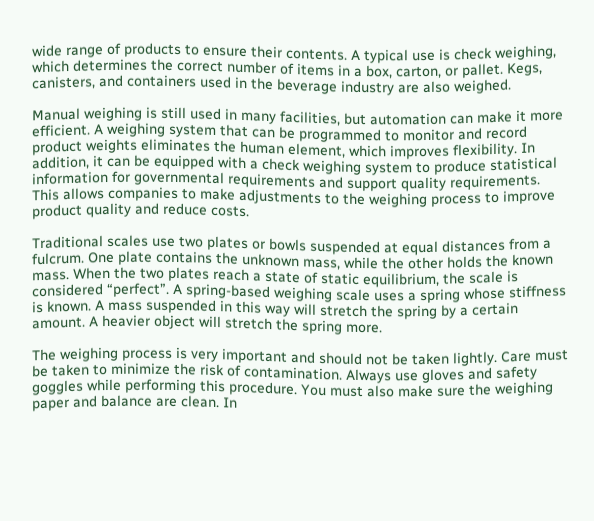wide range of products to ensure their contents. A typical use is check weighing, which determines the correct number of items in a box, carton, or pallet. Kegs, canisters, and containers used in the beverage industry are also weighed.

Manual weighing is still used in many facilities, but automation can make it more efficient. A weighing system that can be programmed to monitor and record product weights eliminates the human element, which improves flexibility. In addition, it can be equipped with a check weighing system to produce statistical information for governmental requirements and support quality requirements. This allows companies to make adjustments to the weighing process to improve product quality and reduce costs.

Traditional scales use two plates or bowls suspended at equal distances from a fulcrum. One plate contains the unknown mass, while the other holds the known mass. When the two plates reach a state of static equilibrium, the scale is considered “perfect”. A spring-based weighing scale uses a spring whose stiffness is known. A mass suspended in this way will stretch the spring by a certain amount. A heavier object will stretch the spring more.

The weighing process is very important and should not be taken lightly. Care must be taken to minimize the risk of contamination. Always use gloves and safety goggles while performing this procedure. You must also make sure the weighing paper and balance are clean. In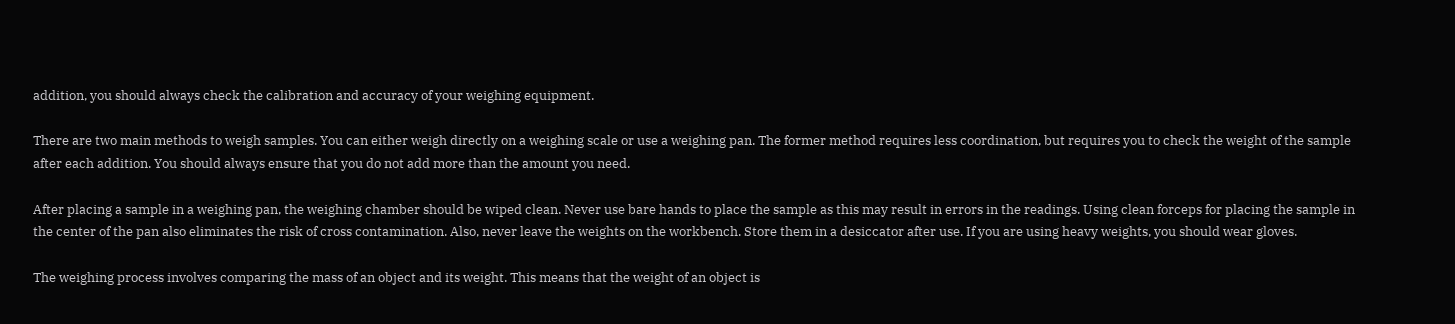addition, you should always check the calibration and accuracy of your weighing equipment.

There are two main methods to weigh samples. You can either weigh directly on a weighing scale or use a weighing pan. The former method requires less coordination, but requires you to check the weight of the sample after each addition. You should always ensure that you do not add more than the amount you need.

After placing a sample in a weighing pan, the weighing chamber should be wiped clean. Never use bare hands to place the sample as this may result in errors in the readings. Using clean forceps for placing the sample in the center of the pan also eliminates the risk of cross contamination. Also, never leave the weights on the workbench. Store them in a desiccator after use. If you are using heavy weights, you should wear gloves.

The weighing process involves comparing the mass of an object and its weight. This means that the weight of an object is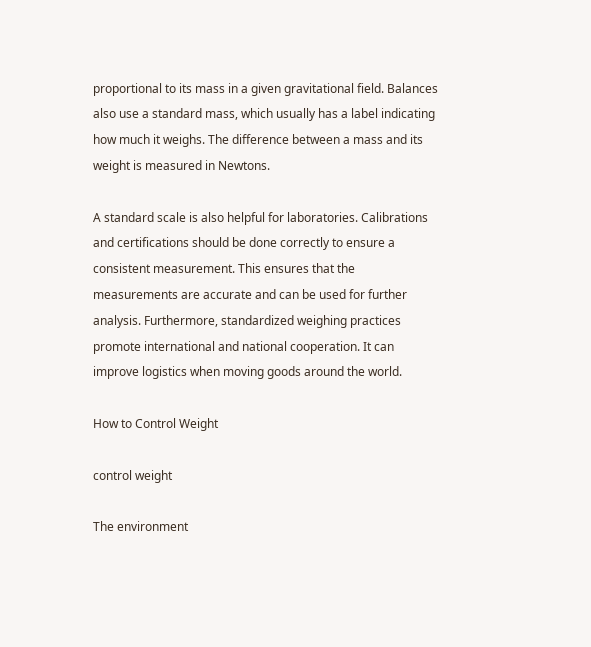proportional to its mass in a given gravitational field. Balances also use a standard mass, which usually has a label indicating how much it weighs. The difference between a mass and its weight is measured in Newtons.

A standard scale is also helpful for laboratories. Calibrations and certifications should be done correctly to ensure a consistent measurement. This ensures that the measurements are accurate and can be used for further analysis. Furthermore, standardized weighing practices promote international and national cooperation. It can improve logistics when moving goods around the world.

How to Control Weight

control weight

The environment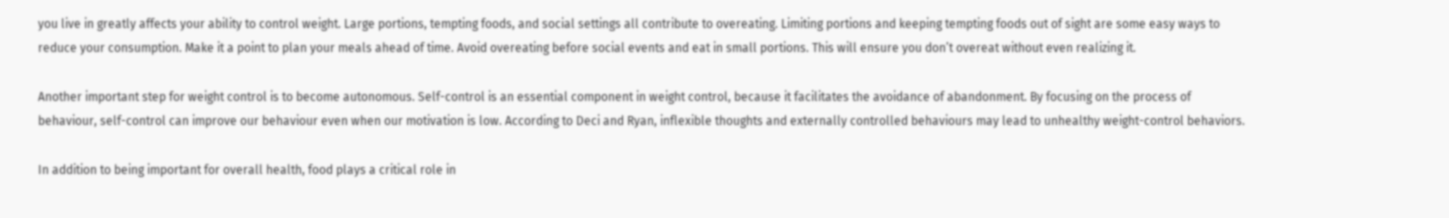you live in greatly affects your ability to control weight. Large portions, tempting foods, and social settings all contribute to overeating. Limiting portions and keeping tempting foods out of sight are some easy ways to reduce your consumption. Make it a point to plan your meals ahead of time. Avoid overeating before social events and eat in small portions. This will ensure you don’t overeat without even realizing it.

Another important step for weight control is to become autonomous. Self-control is an essential component in weight control, because it facilitates the avoidance of abandonment. By focusing on the process of behaviour, self-control can improve our behaviour even when our motivation is low. According to Deci and Ryan, inflexible thoughts and externally controlled behaviours may lead to unhealthy weight-control behaviors.

In addition to being important for overall health, food plays a critical role in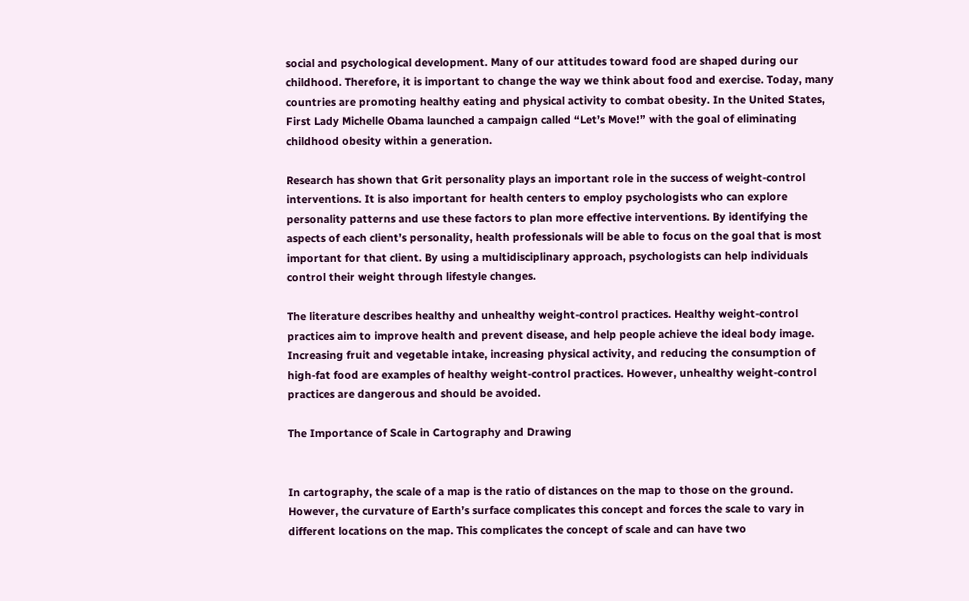social and psychological development. Many of our attitudes toward food are shaped during our childhood. Therefore, it is important to change the way we think about food and exercise. Today, many countries are promoting healthy eating and physical activity to combat obesity. In the United States, First Lady Michelle Obama launched a campaign called “Let’s Move!” with the goal of eliminating childhood obesity within a generation.

Research has shown that Grit personality plays an important role in the success of weight-control interventions. It is also important for health centers to employ psychologists who can explore personality patterns and use these factors to plan more effective interventions. By identifying the aspects of each client’s personality, health professionals will be able to focus on the goal that is most important for that client. By using a multidisciplinary approach, psychologists can help individuals control their weight through lifestyle changes.

The literature describes healthy and unhealthy weight-control practices. Healthy weight-control practices aim to improve health and prevent disease, and help people achieve the ideal body image. Increasing fruit and vegetable intake, increasing physical activity, and reducing the consumption of high-fat food are examples of healthy weight-control practices. However, unhealthy weight-control practices are dangerous and should be avoided.

The Importance of Scale in Cartography and Drawing


In cartography, the scale of a map is the ratio of distances on the map to those on the ground. However, the curvature of Earth’s surface complicates this concept and forces the scale to vary in different locations on the map. This complicates the concept of scale and can have two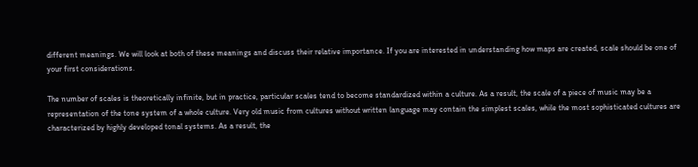different meanings. We will look at both of these meanings and discuss their relative importance. If you are interested in understanding how maps are created, scale should be one of your first considerations.

The number of scales is theoretically infinite, but in practice, particular scales tend to become standardized within a culture. As a result, the scale of a piece of music may be a representation of the tone system of a whole culture. Very old music from cultures without written language may contain the simplest scales, while the most sophisticated cultures are characterized by highly developed tonal systems. As a result, the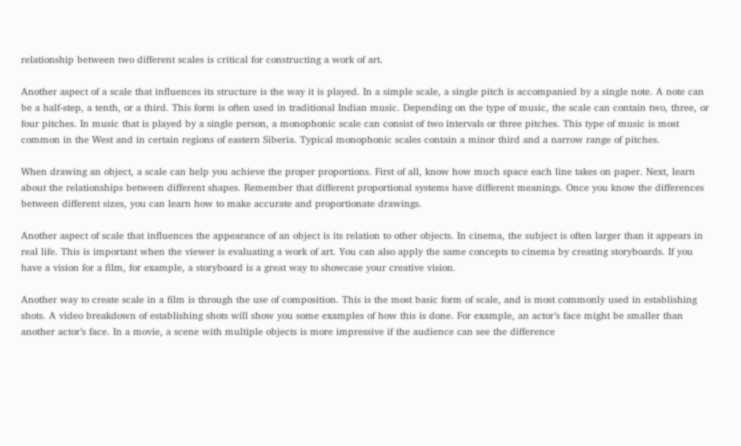relationship between two different scales is critical for constructing a work of art.

Another aspect of a scale that influences its structure is the way it is played. In a simple scale, a single pitch is accompanied by a single note. A note can be a half-step, a tenth, or a third. This form is often used in traditional Indian music. Depending on the type of music, the scale can contain two, three, or four pitches. In music that is played by a single person, a monophonic scale can consist of two intervals or three pitches. This type of music is most common in the West and in certain regions of eastern Siberia. Typical monophonic scales contain a minor third and a narrow range of pitches.

When drawing an object, a scale can help you achieve the proper proportions. First of all, know how much space each line takes on paper. Next, learn about the relationships between different shapes. Remember that different proportional systems have different meanings. Once you know the differences between different sizes, you can learn how to make accurate and proportionate drawings.

Another aspect of scale that influences the appearance of an object is its relation to other objects. In cinema, the subject is often larger than it appears in real life. This is important when the viewer is evaluating a work of art. You can also apply the same concepts to cinema by creating storyboards. If you have a vision for a film, for example, a storyboard is a great way to showcase your creative vision.

Another way to create scale in a film is through the use of composition. This is the most basic form of scale, and is most commonly used in establishing shots. A video breakdown of establishing shots will show you some examples of how this is done. For example, an actor’s face might be smaller than another actor’s face. In a movie, a scene with multiple objects is more impressive if the audience can see the difference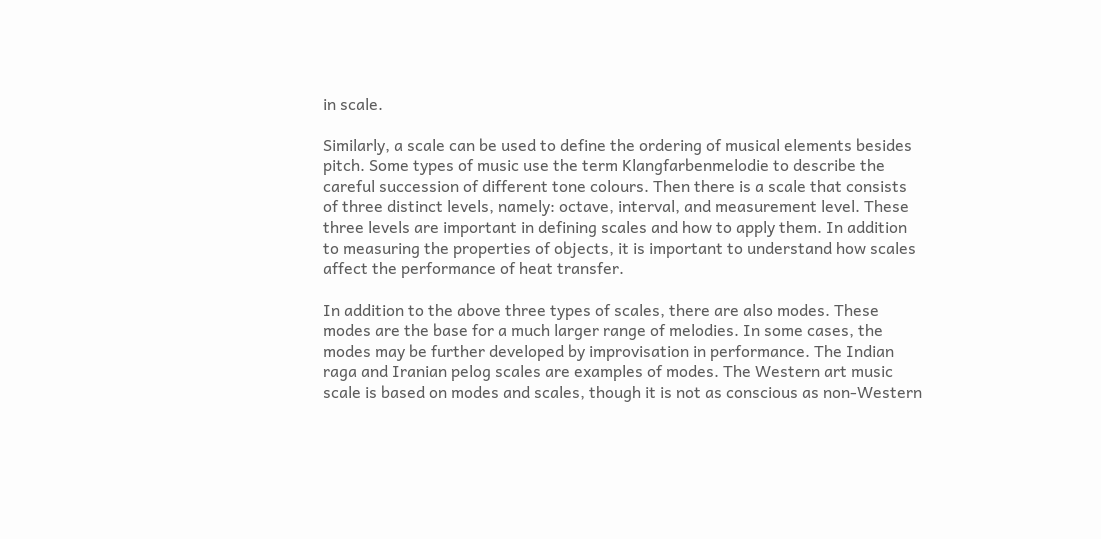in scale.

Similarly, a scale can be used to define the ordering of musical elements besides pitch. Some types of music use the term Klangfarbenmelodie to describe the careful succession of different tone colours. Then there is a scale that consists of three distinct levels, namely: octave, interval, and measurement level. These three levels are important in defining scales and how to apply them. In addition to measuring the properties of objects, it is important to understand how scales affect the performance of heat transfer.

In addition to the above three types of scales, there are also modes. These modes are the base for a much larger range of melodies. In some cases, the modes may be further developed by improvisation in performance. The Indian raga and Iranian pelog scales are examples of modes. The Western art music scale is based on modes and scales, though it is not as conscious as non-Western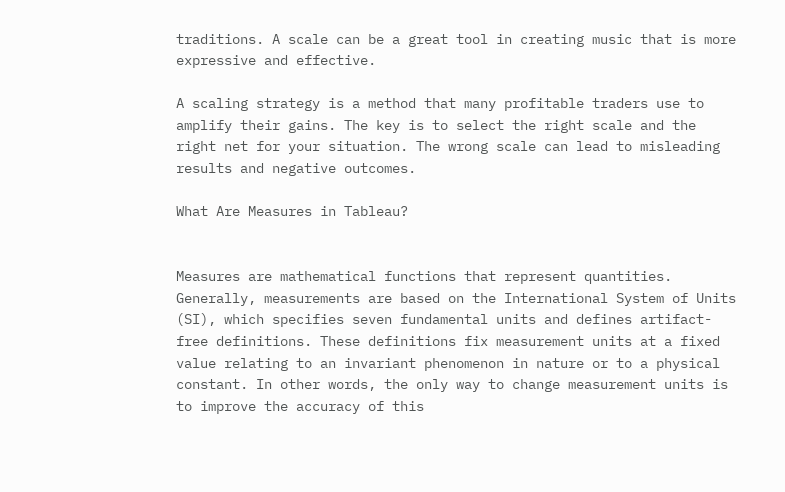traditions. A scale can be a great tool in creating music that is more expressive and effective.

A scaling strategy is a method that many profitable traders use to amplify their gains. The key is to select the right scale and the right net for your situation. The wrong scale can lead to misleading results and negative outcomes.

What Are Measures in Tableau?


Measures are mathematical functions that represent quantities. Generally, measurements are based on the International System of Units (SI), which specifies seven fundamental units and defines artifact-free definitions. These definitions fix measurement units at a fixed value relating to an invariant phenomenon in nature or to a physical constant. In other words, the only way to change measurement units is to improve the accuracy of this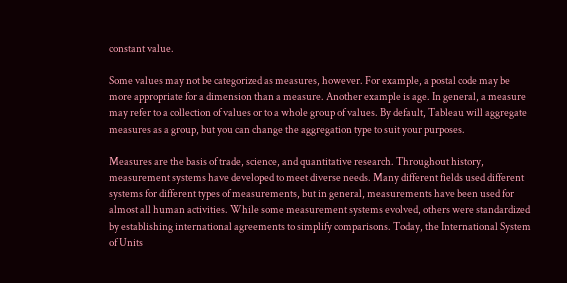constant value.

Some values may not be categorized as measures, however. For example, a postal code may be more appropriate for a dimension than a measure. Another example is age. In general, a measure may refer to a collection of values or to a whole group of values. By default, Tableau will aggregate measures as a group, but you can change the aggregation type to suit your purposes.

Measures are the basis of trade, science, and quantitative research. Throughout history, measurement systems have developed to meet diverse needs. Many different fields used different systems for different types of measurements, but in general, measurements have been used for almost all human activities. While some measurement systems evolved, others were standardized by establishing international agreements to simplify comparisons. Today, the International System of Units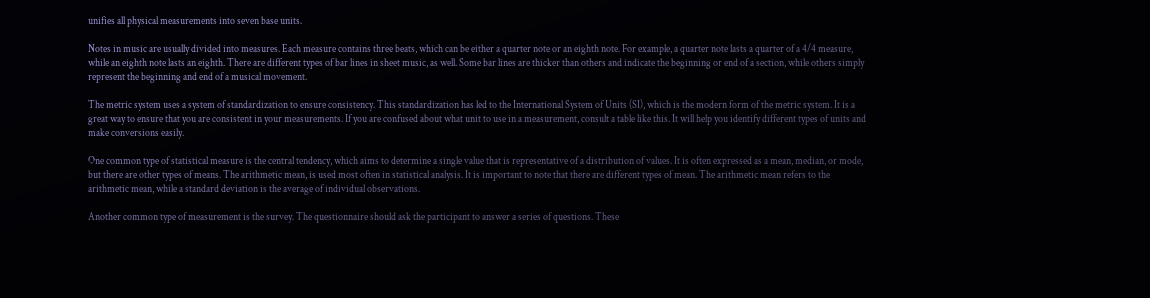unifies all physical measurements into seven base units.

Notes in music are usually divided into measures. Each measure contains three beats, which can be either a quarter note or an eighth note. For example, a quarter note lasts a quarter of a 4/4 measure, while an eighth note lasts an eighth. There are different types of bar lines in sheet music, as well. Some bar lines are thicker than others and indicate the beginning or end of a section, while others simply represent the beginning and end of a musical movement.

The metric system uses a system of standardization to ensure consistency. This standardization has led to the International System of Units (SI), which is the modern form of the metric system. It is a great way to ensure that you are consistent in your measurements. If you are confused about what unit to use in a measurement, consult a table like this. It will help you identify different types of units and make conversions easily.

One common type of statistical measure is the central tendency, which aims to determine a single value that is representative of a distribution of values. It is often expressed as a mean, median, or mode, but there are other types of means. The arithmetic mean, is used most often in statistical analysis. It is important to note that there are different types of mean. The arithmetic mean refers to the arithmetic mean, while a standard deviation is the average of individual observations.

Another common type of measurement is the survey. The questionnaire should ask the participant to answer a series of questions. These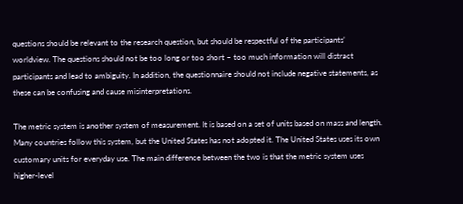questions should be relevant to the research question, but should be respectful of the participants’ worldview. The questions should not be too long or too short – too much information will distract participants and lead to ambiguity. In addition, the questionnaire should not include negative statements, as these can be confusing and cause misinterpretations.

The metric system is another system of measurement. It is based on a set of units based on mass and length. Many countries follow this system, but the United States has not adopted it. The United States uses its own customary units for everyday use. The main difference between the two is that the metric system uses higher-level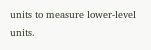units to measure lower-level units.